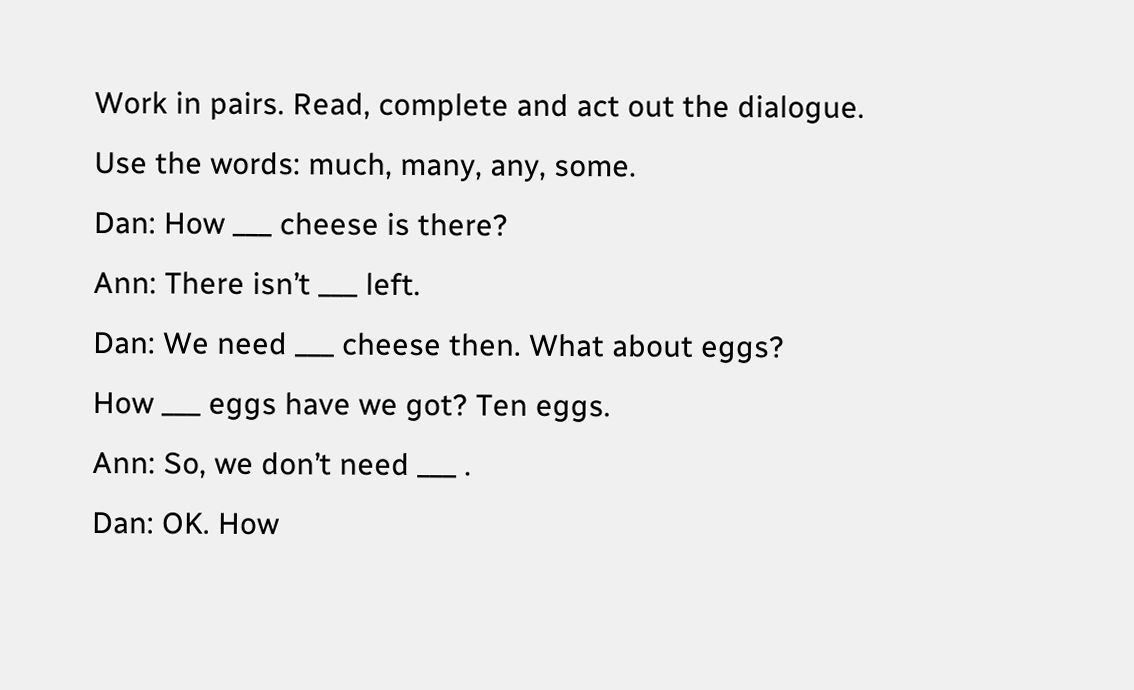Work in pairs. Read, complete and act out the dialogue.
Use the words: much, many, any, some.
Dan: How ___ cheese is there?
Ann: There isn’t ___ left.
Dan: We need ___ cheese then. What about eggs?
How ___ eggs have we got? Ten eggs.
Ann: So, we don’t need ___ .
Dan: OK. How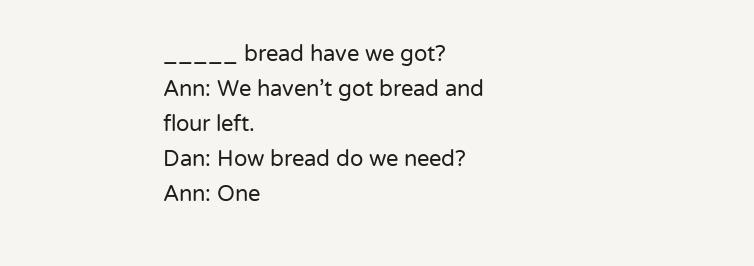_____ bread have we got?
Ann: We haven’t got bread and flour left.
Dan: How bread do we need?
Ann: One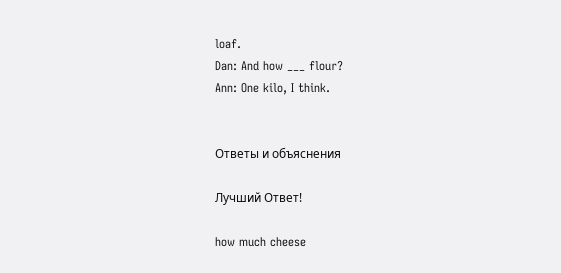loaf.
Dan: And how ___ flour?
Ann: One kilo, I think.


Ответы и объяснения

Лучший Ответ!

how much cheese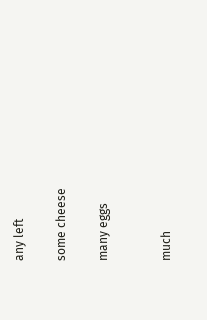any left

some cheese

many eggs


much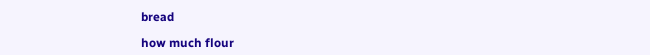bread

how much flour